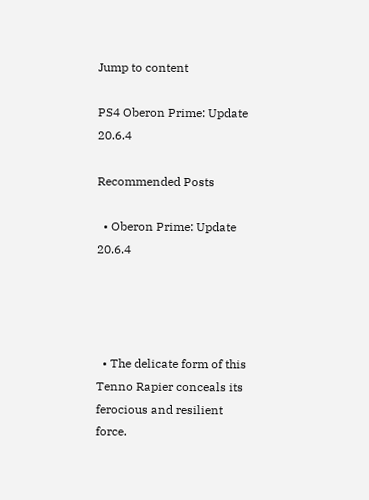Jump to content

PS4 Oberon Prime: Update 20.6.4

Recommended Posts

  • Oberon Prime: Update 20.6.4




  • The delicate form of this Tenno Rapier conceals its ferocious and resilient force.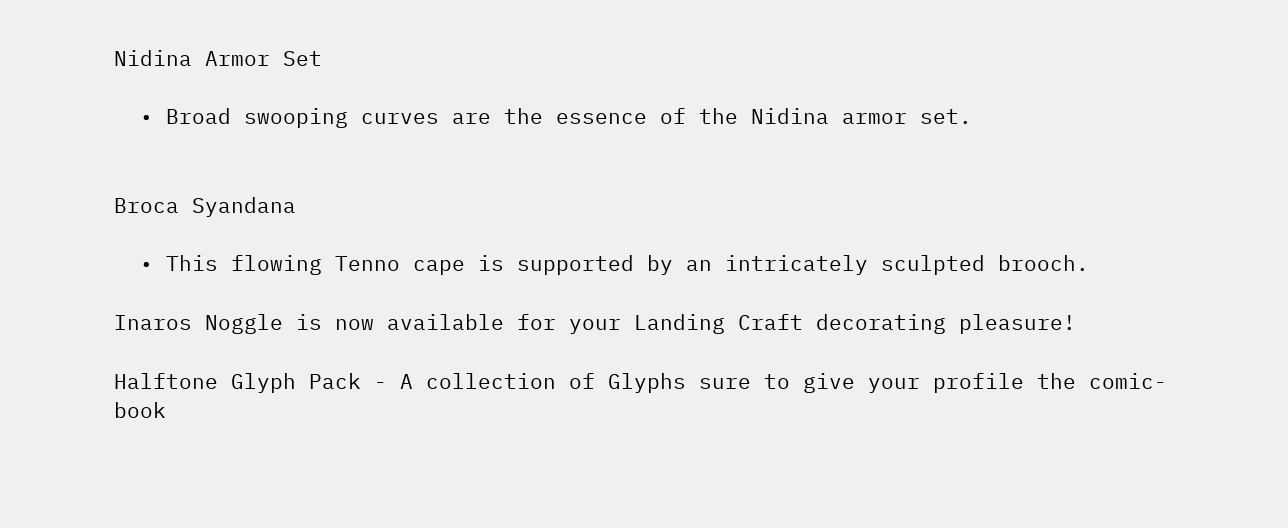Nidina Armor Set

  • Broad swooping curves are the essence of the Nidina armor set.


Broca Syandana

  • This flowing Tenno cape is supported by an intricately sculpted brooch.

Inaros Noggle is now available for your Landing Craft decorating pleasure!

Halftone Glyph Pack - A collection of Glyphs sure to give your profile the comic-book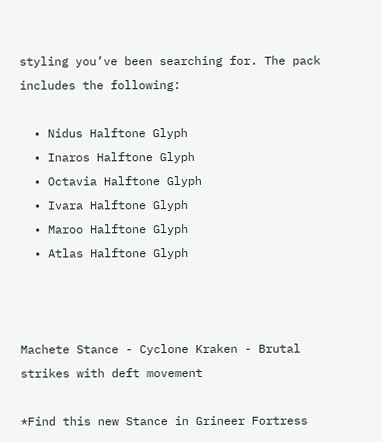styling you’ve been searching for. The pack includes the following:

  • Nidus Halftone Glyph
  • Inaros Halftone Glyph
  • Octavia Halftone Glyph
  • Ivara Halftone Glyph
  • Maroo Halftone Glyph
  • Atlas Halftone Glyph



Machete Stance - Cyclone Kraken - Brutal strikes with deft movement

*Find this new Stance in Grineer Fortress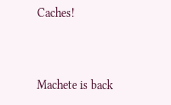Caches!



Machete is back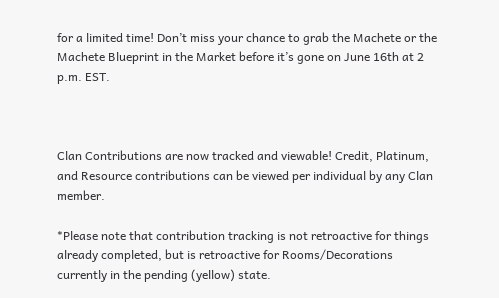for a limited time! Don’t miss your chance to grab the Machete or the Machete Blueprint in the Market before it’s gone on June 16th at 2 p.m. EST.



Clan Contributions are now tracked and viewable! Credit, Platinum, and Resource contributions can be viewed per individual by any Clan member.

*Please note that contribution tracking is not retroactive for things already completed, but is retroactive for Rooms/Decorations currently in the pending (yellow) state.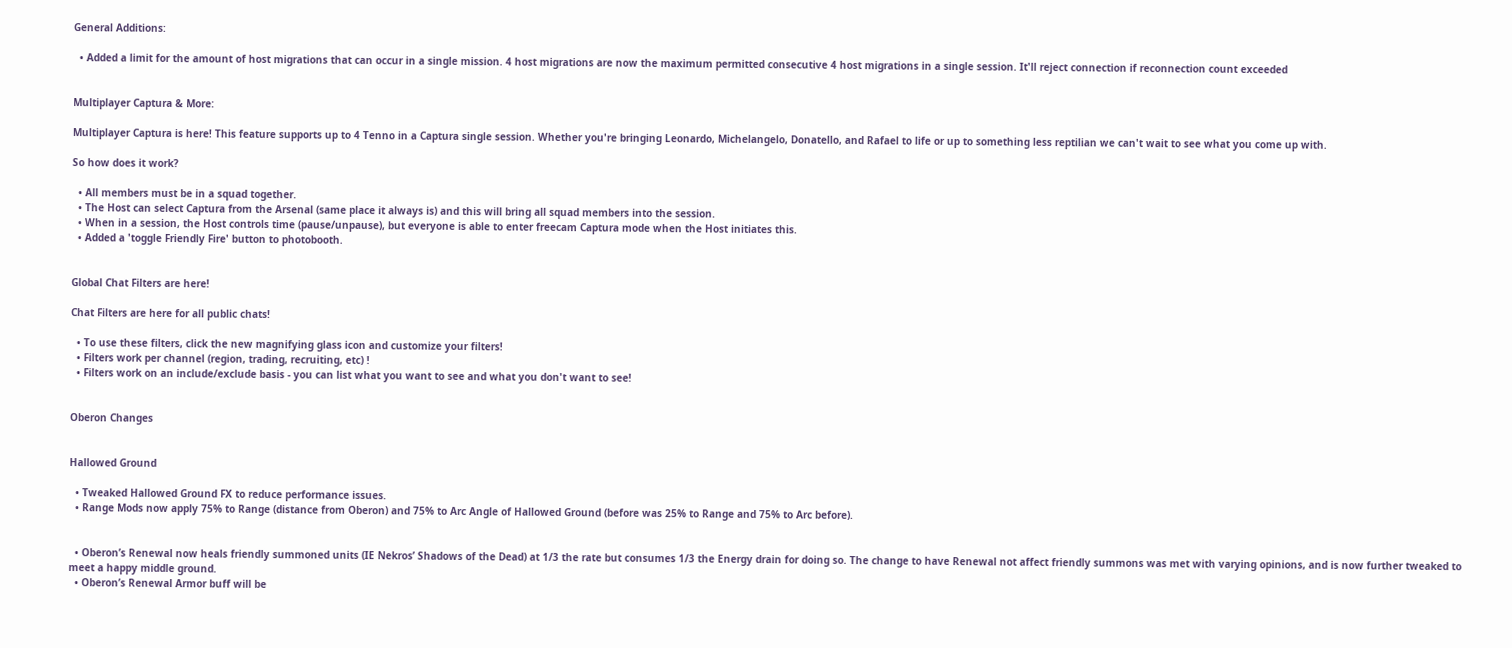General Additions:

  • Added a limit for the amount of host migrations that can occur in a single mission. 4 host migrations are now the maximum permitted consecutive 4 host migrations in a single session. It'll reject connection if reconnection count exceeded


Multiplayer Captura & More:

Multiplayer Captura is here! This feature supports up to 4 Tenno in a Captura single session. Whether you're bringing Leonardo, Michelangelo, Donatello, and Rafael to life or up to something less reptilian we can't wait to see what you come up with.

So how does it work?

  • All members must be in a squad together.
  • The Host can select Captura from the Arsenal (same place it always is) and this will bring all squad members into the session.
  • When in a session, the Host controls time (pause/unpause), but everyone is able to enter freecam Captura mode when the Host initiates this.
  • Added a 'toggle Friendly Fire' button to photobooth.


Global Chat Filters are here!

Chat Filters are here for all public chats!

  • To use these filters, click the new magnifying glass icon and customize your filters!
  • Filters work per channel (region, trading, recruiting, etc) !
  • Filters work on an include/exclude basis - you can list what you want to see and what you don't want to see!


Oberon Changes


Hallowed Ground

  • Tweaked Hallowed Ground FX to reduce performance issues.
  • Range Mods now apply 75% to Range (distance from Oberon) and 75% to Arc Angle of Hallowed Ground (before was 25% to Range and 75% to Arc before).


  • Oberon’s Renewal now heals friendly summoned units (IE Nekros’ Shadows of the Dead) at 1/3 the rate but consumes 1/3 the Energy drain for doing so. The change to have Renewal not affect friendly summons was met with varying opinions, and is now further tweaked to meet a happy middle ground.
  • Oberon’s Renewal Armor buff will be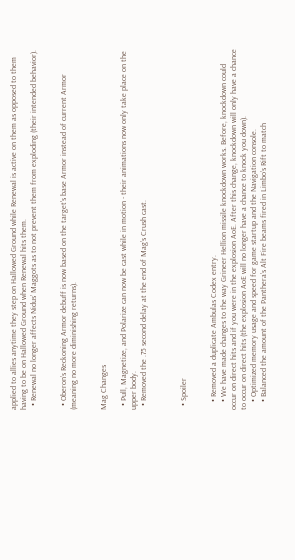applied to allies anytime they step on Hallowed Ground while Renewal is active on them as opposed to them having to be on Hallowed Ground when Renewal hits them.
  • Renewal no longer affects Nidus’ Maggots as to not prevent them from exploding (their intended behavior).


  • Oberon’s Reckoning Armor debuff is now based on the target's base Armor instead of current Armor (meaning no more diminishing returns).


Mag Changes

  • Pull, Magnetize, and Polarize can now be cast while in motion - their animations now only take place on the upper body.
  • Removed the .75 second delay at the end of Mag’s Crush cast.



  • Spoiler


    • Removed a duplicate Ambulas Codex entry.
    • We have made changes to the way Grineer Hellion missile knockdown works. Before, knockdown could occur on direct hits and if you were in the explosion AoE. After this change, knockdown will only have a chance to occur on direct hits (the explosion AoE will no longer have a chance to knock you down).
    • Optimized memory usage and speed for game startup and the Navigation console.
    • Balanced the amount of the Panthera’s Alt Fire beams fired in Limbo’s Rift to match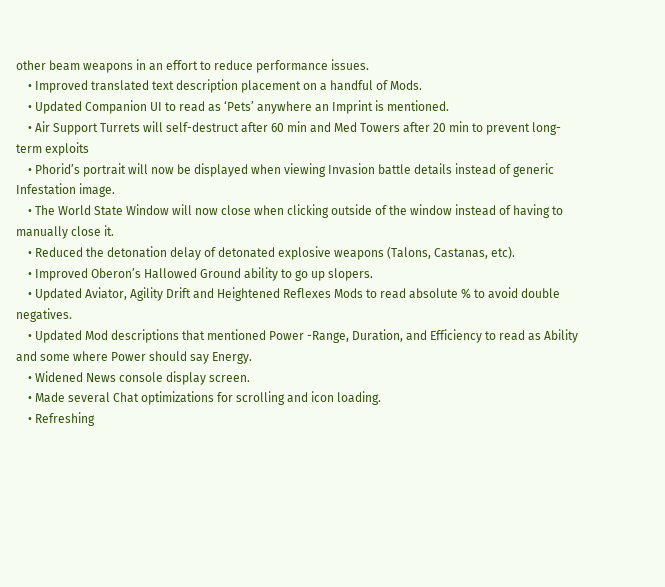other beam weapons in an effort to reduce performance issues.
    • Improved translated text description placement on a handful of Mods.
    • Updated Companion UI to read as ‘Pets’ anywhere an Imprint is mentioned.
    • Air Support Turrets will self-destruct after 60 min and Med Towers after 20 min to prevent long-term exploits
    • Phorid’s portrait will now be displayed when viewing Invasion battle details instead of generic Infestation image.
    • The World State Window will now close when clicking outside of the window instead of having to manually close it.
    • Reduced the detonation delay of detonated explosive weapons (Talons, Castanas, etc).
    • Improved Oberon’s Hallowed Ground ability to go up slopers.
    • Updated Aviator, Agility Drift and Heightened Reflexes Mods to read absolute % to avoid double negatives.
    • Updated Mod descriptions that mentioned Power -Range, Duration, and Efficiency to read as Ability and some where Power should say Energy.
    • Widened News console display screen.
    • Made several Chat optimizations for scrolling and icon loading.
    • Refreshing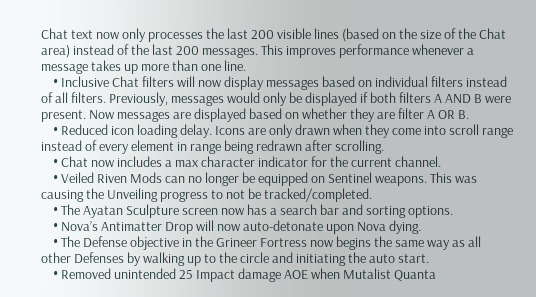Chat text now only processes the last 200 visible lines (based on the size of the Chat area) instead of the last 200 messages. This improves performance whenever a message takes up more than one line.
    • Inclusive Chat filters will now display messages based on individual filters instead of all filters. Previously, messages would only be displayed if both filters A AND B were present. Now messages are displayed based on whether they are filter A OR B.
    • Reduced icon loading delay. Icons are only drawn when they come into scroll range instead of every element in range being redrawn after scrolling.
    • Chat now includes a max character indicator for the current channel.
    • Veiled Riven Mods can no longer be equipped on Sentinel weapons. This was causing the Unveiling progress to not be tracked/completed.
    • The Ayatan Sculpture screen now has a search bar and sorting options.
    • Nova’s Antimatter Drop will now auto-detonate upon Nova dying.
    • The Defense objective in the Grineer Fortress now begins the same way as all other Defenses by walking up to the circle and initiating the auto start.
    • Removed unintended 25 Impact damage AOE when Mutalist Quanta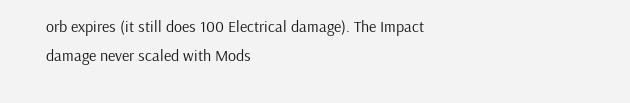orb expires (it still does 100 Electrical damage). The Impact damage never scaled with Mods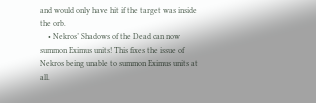and would only have hit if the target was inside the orb.
    • Nekros’ Shadows of the Dead can now summon Eximus units! This fixes the issue of Nekros being unable to summon Eximus units at all.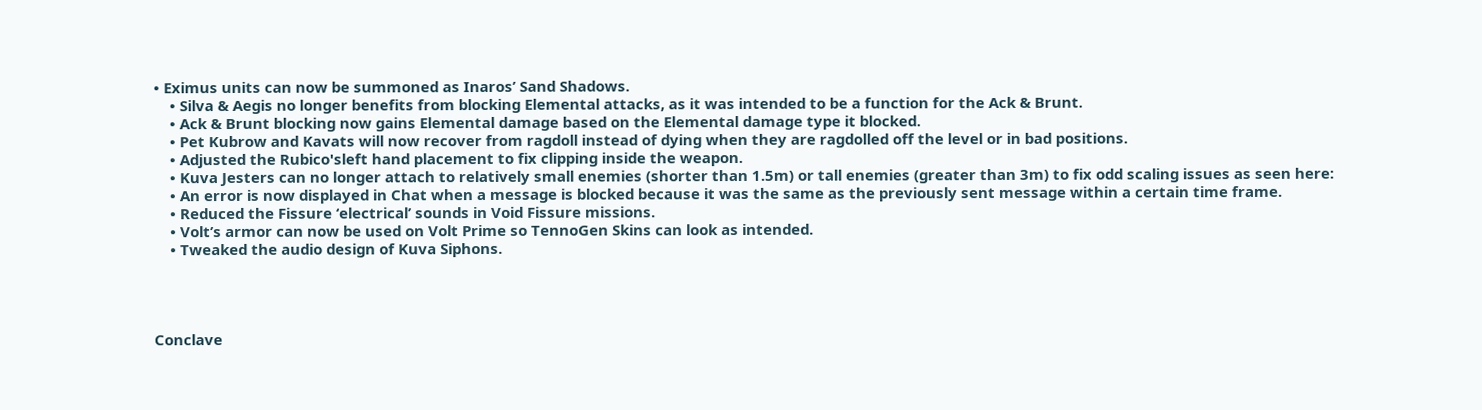• Eximus units can now be summoned as Inaros’ Sand Shadows.
    • Silva & Aegis no longer benefits from blocking Elemental attacks, as it was intended to be a function for the Ack & Brunt.
    • Ack & Brunt blocking now gains Elemental damage based on the Elemental damage type it blocked.
    • Pet Kubrow and Kavats will now recover from ragdoll instead of dying when they are ragdolled off the level or in bad positions.
    • Adjusted the Rubico'sleft hand placement to fix clipping inside the weapon.
    • Kuva Jesters can no longer attach to relatively small enemies (shorter than 1.5m) or tall enemies (greater than 3m) to fix odd scaling issues as seen here:
    • An error is now displayed in Chat when a message is blocked because it was the same as the previously sent message within a certain time frame.
    • Reduced the Fissure ‘electrical’ sounds in Void Fissure missions.
    • Volt’s armor can now be used on Volt Prime so TennoGen Skins can look as intended.
    • Tweaked the audio design of Kuva Siphons.




Conclave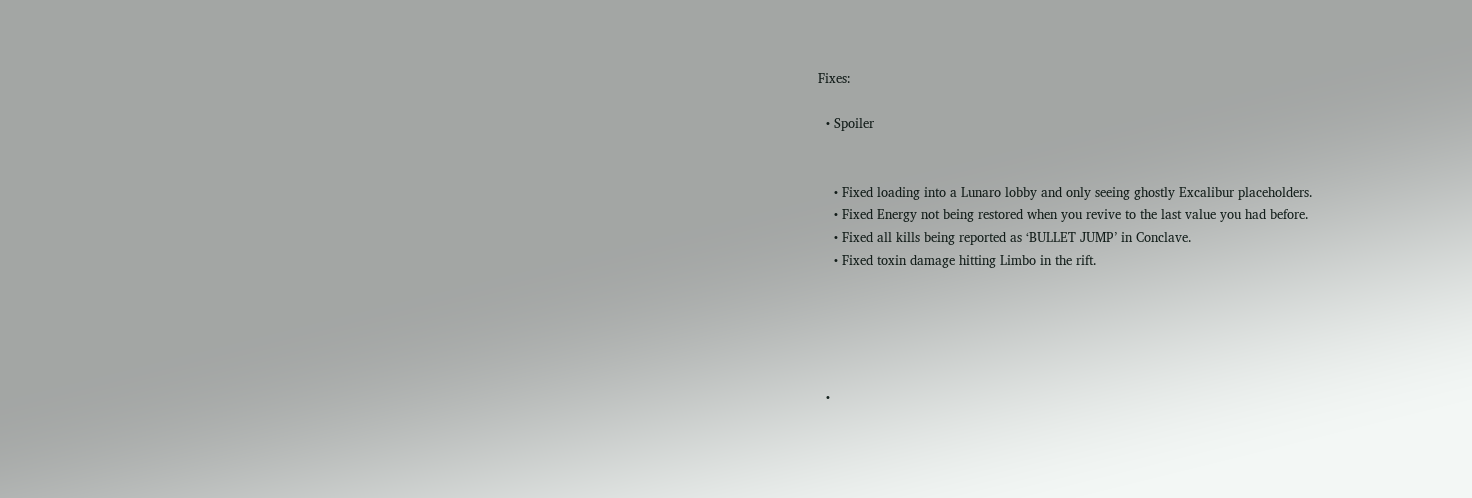Fixes:

  • Spoiler


    • Fixed loading into a Lunaro lobby and only seeing ghostly Excalibur placeholders.
    • Fixed Energy not being restored when you revive to the last value you had before.
    • Fixed all kills being reported as ‘BULLET JUMP’ in Conclave.
    • Fixed toxin damage hitting Limbo in the rift.





  •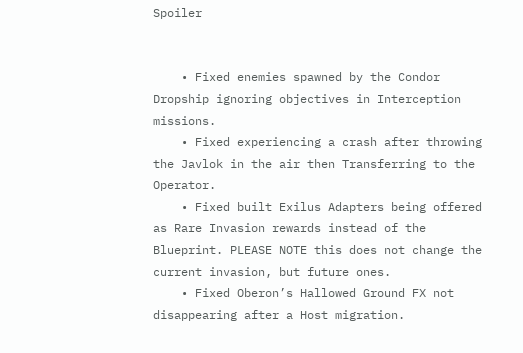Spoiler


    • Fixed enemies spawned by the Condor Dropship ignoring objectives in Interception missions.
    • Fixed experiencing a crash after throwing the Javlok in the air then Transferring to the Operator.
    • Fixed built Exilus Adapters being offered as Rare Invasion rewards instead of the Blueprint. PLEASE NOTE this does not change the current invasion, but future ones.
    • Fixed Oberon’s Hallowed Ground FX not disappearing after a Host migration.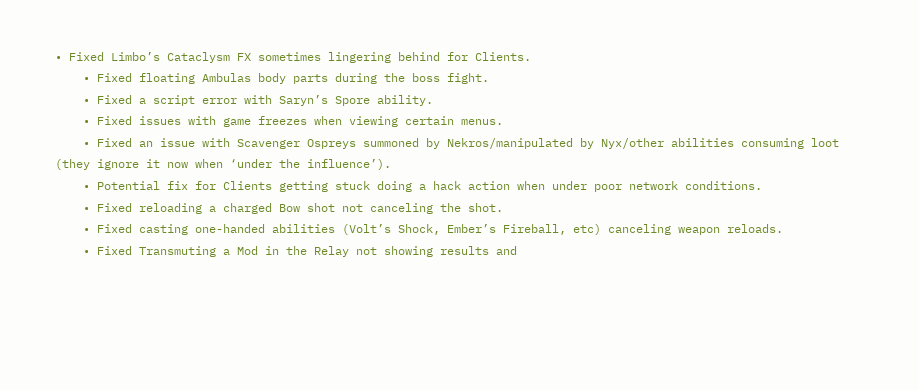• Fixed Limbo’s Cataclysm FX sometimes lingering behind for Clients.
    • Fixed floating Ambulas body parts during the boss fight.
    • Fixed a script error with Saryn’s Spore ability.
    • Fixed issues with game freezes when viewing certain menus.
    • Fixed an issue with Scavenger Ospreys summoned by Nekros/manipulated by Nyx/other abilities consuming loot (they ignore it now when ‘under the influence’).
    • Potential fix for Clients getting stuck doing a hack action when under poor network conditions.
    • Fixed reloading a charged Bow shot not canceling the shot.
    • Fixed casting one-handed abilities (Volt’s Shock, Ember’s Fireball, etc) canceling weapon reloads.
    • Fixed Transmuting a Mod in the Relay not showing results and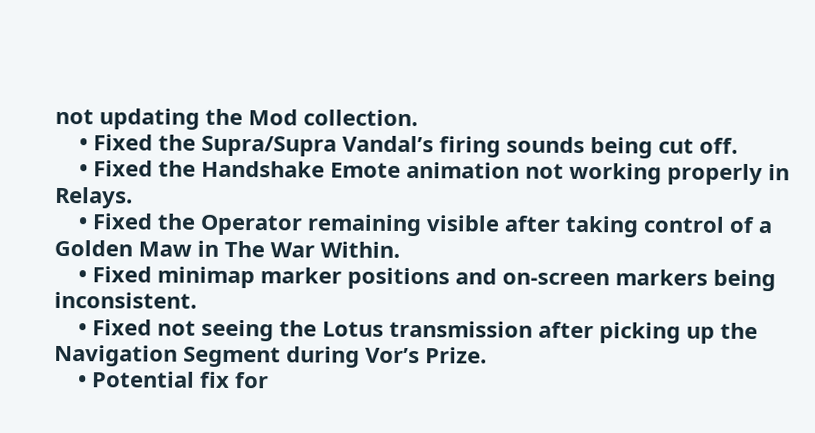not updating the Mod collection.
    • Fixed the Supra/Supra Vandal’s firing sounds being cut off.
    • Fixed the Handshake Emote animation not working properly in Relays.
    • Fixed the Operator remaining visible after taking control of a Golden Maw in The War Within.
    • Fixed minimap marker positions and on-screen markers being inconsistent.
    • Fixed not seeing the Lotus transmission after picking up the Navigation Segment during Vor’s Prize.
    • Potential fix for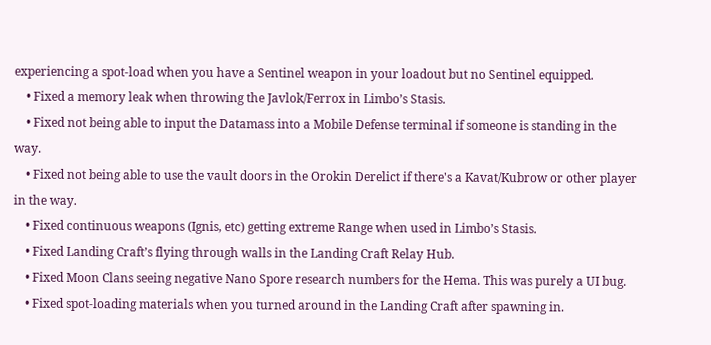experiencing a spot-load when you have a Sentinel weapon in your loadout but no Sentinel equipped.
    • Fixed a memory leak when throwing the Javlok/Ferrox in Limbo’s Stasis.
    • Fixed not being able to input the Datamass into a Mobile Defense terminal if someone is standing in the way.
    • Fixed not being able to use the vault doors in the Orokin Derelict if there's a Kavat/Kubrow or other player in the way.
    • Fixed continuous weapons (Ignis, etc) getting extreme Range when used in Limbo’s Stasis.
    • Fixed Landing Craft’s flying through walls in the Landing Craft Relay Hub.
    • Fixed Moon Clans seeing negative Nano Spore research numbers for the Hema. This was purely a UI bug.
    • Fixed spot-loading materials when you turned around in the Landing Craft after spawning in.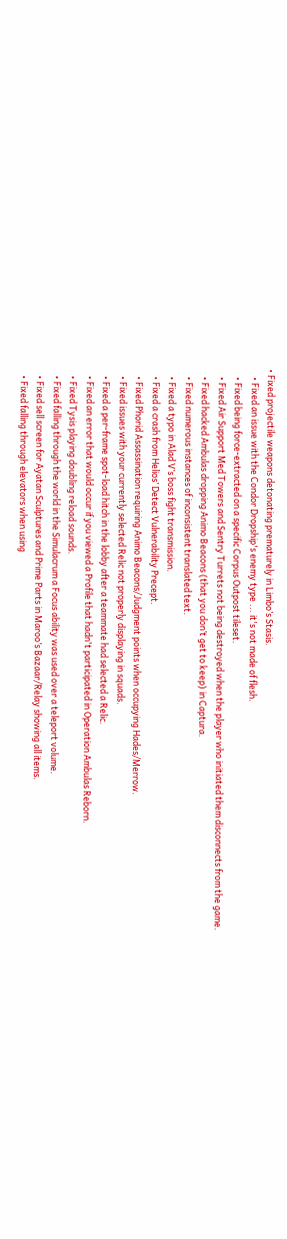• Fixed projectile weapons detonating prematurely in Limbo’s Stasis.
    • Fixed an issue with the Condor Dropship's enemy type ... it's not made of flesh.
    • Fixed being force-extracted on a specific Corpus Outpost tileset.
    • Fixed Air Support Med Towers and Sentry Turrets not being destroyed when the player who initiated them disconnects from the game.
    • Fixed hacked Ambulas dropping Animo Beacons (that you don’t get to keep) in Captura.
    • Fixed numerous instances of inconsistent translated text.
    • Fixed a typo in Alad V’s boss fight transmission.
    • Fixed a crash from Helios’ Detect Vulnerability Precept.
    • Fixed Phorid Assassination requiring Animo Beacons/Judgment points when occupying Hades/Merrow.
    • Fixed issues with your currently selected Relic not properly displaying in squads.
    • Fixed a per-frame spot-load hitch in the lobby after a teammate had selected a Relic.
    • Fixed an error that would occur if you viewed a Profile that hadn't participated in Operation Ambulas Reborn.
    • Fixed Tysis playing doubling reload sounds.
    • Fixed falling through the world in the Simulacrum a Focus ability was used over a teleport volume.
    • Fixed sell screen for Ayatan Sculptures and Prime Parts in Maroo’s Bazaar/Relay showing all items.
    • Fixed falling through elevators when using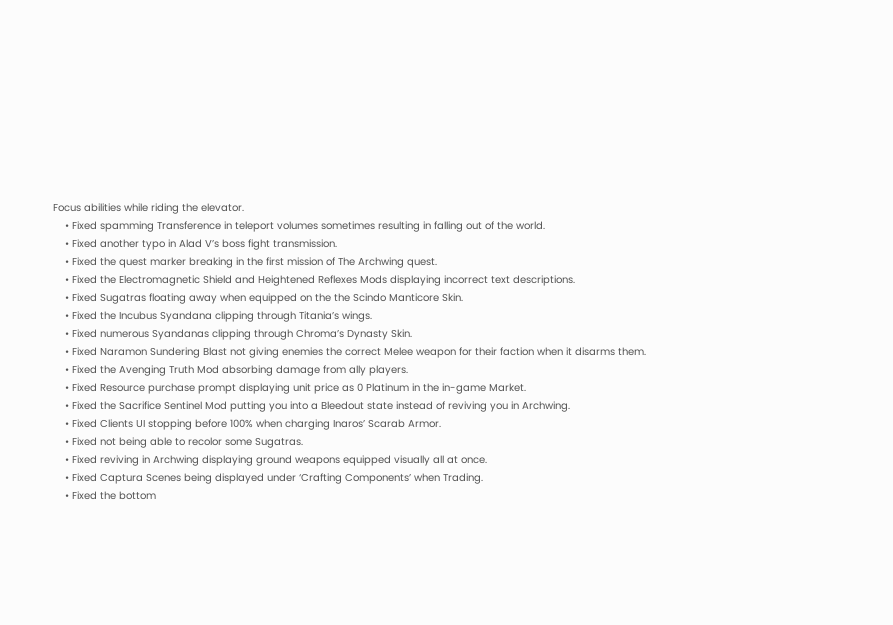Focus abilities while riding the elevator.
    • Fixed spamming Transference in teleport volumes sometimes resulting in falling out of the world.
    • Fixed another typo in Alad V’s boss fight transmission.
    • Fixed the quest marker breaking in the first mission of The Archwing quest.
    • Fixed the Electromagnetic Shield and Heightened Reflexes Mods displaying incorrect text descriptions.
    • Fixed Sugatras floating away when equipped on the the Scindo Manticore Skin.
    • Fixed the Incubus Syandana clipping through Titania’s wings.
    • Fixed numerous Syandanas clipping through Chroma’s Dynasty Skin.
    • Fixed Naramon Sundering Blast not giving enemies the correct Melee weapon for their faction when it disarms them.
    • Fixed the Avenging Truth Mod absorbing damage from ally players.
    • Fixed Resource purchase prompt displaying unit price as 0 Platinum in the in-game Market.
    • Fixed the Sacrifice Sentinel Mod putting you into a Bleedout state instead of reviving you in Archwing.
    • Fixed Clients UI stopping before 100% when charging Inaros’ Scarab Armor.
    • Fixed not being able to recolor some Sugatras.
    • Fixed reviving in Archwing displaying ground weapons equipped visually all at once.
    • Fixed Captura Scenes being displayed under ‘Crafting Components’ when Trading.
    • Fixed the bottom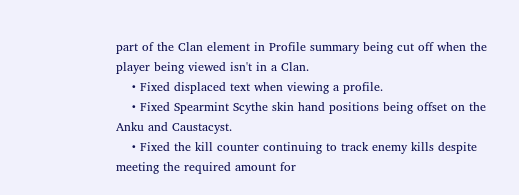part of the Clan element in Profile summary being cut off when the player being viewed isn't in a Clan.
    • Fixed displaced text when viewing a profile.
    • Fixed Spearmint Scythe skin hand positions being offset on the Anku and Caustacyst.
    • Fixed the kill counter continuing to track enemy kills despite meeting the required amount for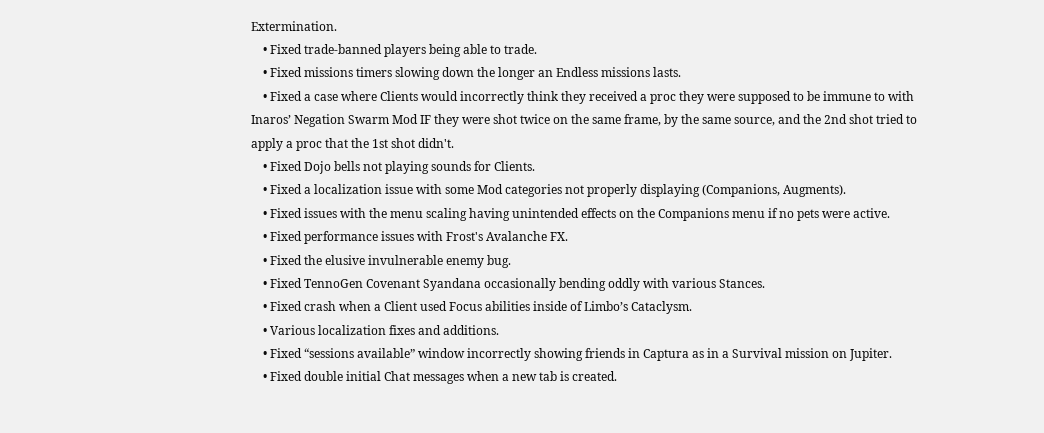Extermination.
    • Fixed trade-banned players being able to trade.
    • Fixed missions timers slowing down the longer an Endless missions lasts.
    • Fixed a case where Clients would incorrectly think they received a proc they were supposed to be immune to with Inaros’ Negation Swarm Mod IF they were shot twice on the same frame, by the same source, and the 2nd shot tried to apply a proc that the 1st shot didn't.
    • Fixed Dojo bells not playing sounds for Clients.
    • Fixed a localization issue with some Mod categories not properly displaying (Companions, Augments).
    • Fixed issues with the menu scaling having unintended effects on the Companions menu if no pets were active.
    • Fixed performance issues with Frost's Avalanche FX.
    • Fixed the elusive invulnerable enemy bug.
    • Fixed TennoGen Covenant Syandana occasionally bending oddly with various Stances.
    • Fixed crash when a Client used Focus abilities inside of Limbo’s Cataclysm.
    • Various localization fixes and additions.
    • Fixed “sessions available” window incorrectly showing friends in Captura as in a Survival mission on Jupiter.
    • Fixed double initial Chat messages when a new tab is created.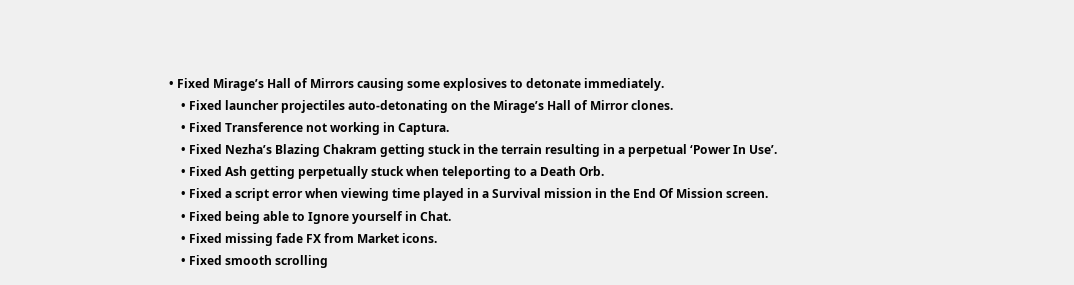• Fixed Mirage’s Hall of Mirrors causing some explosives to detonate immediately.
    • Fixed launcher projectiles auto-detonating on the Mirage’s Hall of Mirror clones.
    • Fixed Transference not working in Captura.
    • Fixed Nezha’s Blazing Chakram getting stuck in the terrain resulting in a perpetual ‘Power In Use’.
    • Fixed Ash getting perpetually stuck when teleporting to a Death Orb.
    • Fixed a script error when viewing time played in a Survival mission in the End Of Mission screen.
    • Fixed being able to Ignore yourself in Chat.
    • Fixed missing fade FX from Market icons.
    • Fixed smooth scrolling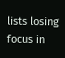lists losing focus in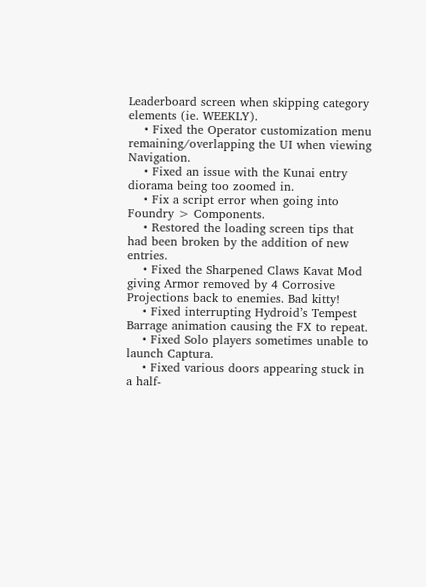Leaderboard screen when skipping category elements (ie. WEEKLY).
    • Fixed the Operator customization menu remaining/overlapping the UI when viewing Navigation.
    • Fixed an issue with the Kunai entry diorama being too zoomed in.
    • Fix a script error when going into Foundry > Components.
    • Restored the loading screen tips that had been broken by the addition of new entries.
    • Fixed the Sharpened Claws Kavat Mod giving Armor removed by 4 Corrosive Projections back to enemies. Bad kitty!
    • Fixed interrupting Hydroid’s Tempest Barrage animation causing the FX to repeat.
    • Fixed Solo players sometimes unable to launch Captura.
    • Fixed various doors appearing stuck in a half-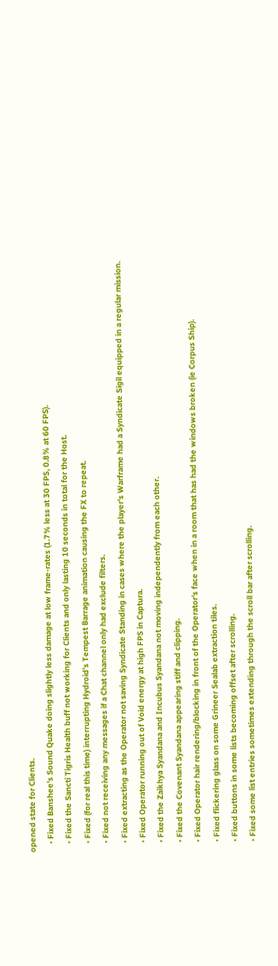opened state for Clients.
    • Fixed Banshee's Sound Quake doing slightly less damage at low frame-rates (1.7% less at 30 FPS, 0.8% at 60 FPS).
    • Fixed the Sancti Tigris Health buff not working for Clients and only lasting 10 seconds in total for the Host.
    • Fixed (for real this time) interrupting Hydroid’s Tempest Barrage animation causing the FX to repeat.
    • Fixed not receiving any messages if a Chat channel only had exclude filters.
    • Fixed extracting as the Operator not saving Syndicate Standing in cases where the player's Warframe had a Syndicate Sigil equipped in a regular mission.
    • Fixed Operator running out of Void energy at high FPS in Captura.
    • Fixed the Zaikhya Syandana and Incubus Syandana not moving independently from each other.
    • Fixed the Covenant Syandana appearing stiff and clipping.
    • Fixed Operator hair rendering/blocking in front of the Operator's face when in a room that has had the windows broken (ie Corpus Ship).
    • Fixed flickering glass on some Grineer Sealab extraction tiles.
    • Fixed buttons in some lists becoming offset after scrolling.
    • Fixed some list entries sometimes extending through the scroll bar after scrolling.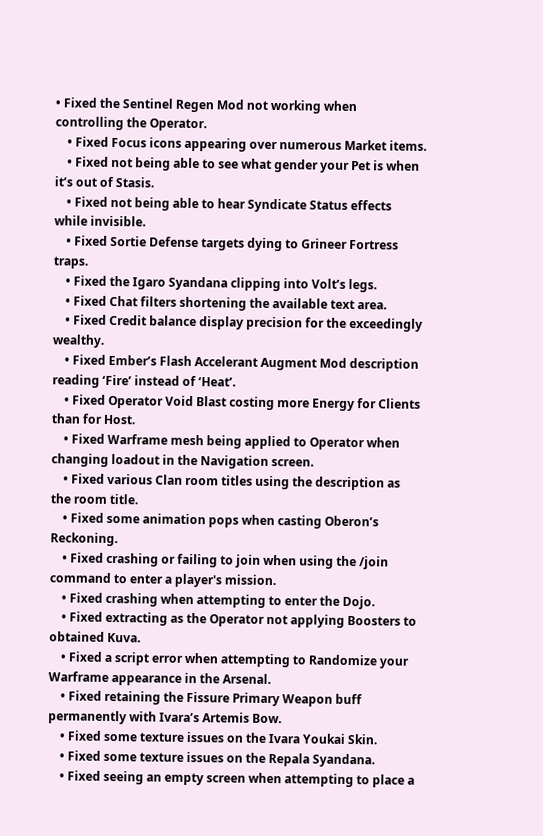• Fixed the Sentinel Regen Mod not working when controlling the Operator.
    • Fixed Focus icons appearing over numerous Market items.
    • Fixed not being able to see what gender your Pet is when it’s out of Stasis.
    • Fixed not being able to hear Syndicate Status effects while invisible.
    • Fixed Sortie Defense targets dying to Grineer Fortress traps.
    • Fixed the Igaro Syandana clipping into Volt’s legs.
    • Fixed Chat filters shortening the available text area.
    • Fixed Credit balance display precision for the exceedingly wealthy.
    • Fixed Ember’s Flash Accelerant Augment Mod description reading ‘Fire’ instead of ‘Heat’.
    • Fixed Operator Void Blast costing more Energy for Clients than for Host.
    • Fixed Warframe mesh being applied to Operator when changing loadout in the Navigation screen.
    • Fixed various Clan room titles using the description as the room title.
    • Fixed some animation pops when casting Oberon’s Reckoning.
    • Fixed crashing or failing to join when using the /join command to enter a player's mission.
    • Fixed crashing when attempting to enter the Dojo.
    • Fixed extracting as the Operator not applying Boosters to obtained Kuva.
    • Fixed a script error when attempting to Randomize your Warframe appearance in the Arsenal.
    • Fixed retaining the Fissure Primary Weapon buff permanently with Ivara’s Artemis Bow.
    • Fixed some texture issues on the Ivara Youkai Skin.
    • Fixed some texture issues on the Repala Syandana.
    • Fixed seeing an empty screen when attempting to place a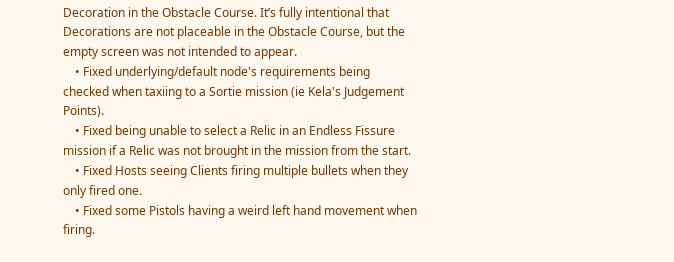Decoration in the Obstacle Course. It’s fully intentional that Decorations are not placeable in the Obstacle Course, but the empty screen was not intended to appear.
    • Fixed underlying/default node's requirements being checked when taxiing to a Sortie mission (ie Kela's Judgement Points).
    • Fixed being unable to select a Relic in an Endless Fissure mission if a Relic was not brought in the mission from the start.
    • Fixed Hosts seeing Clients firing multiple bullets when they only fired one.
    • Fixed some Pistols having a weird left hand movement when firing.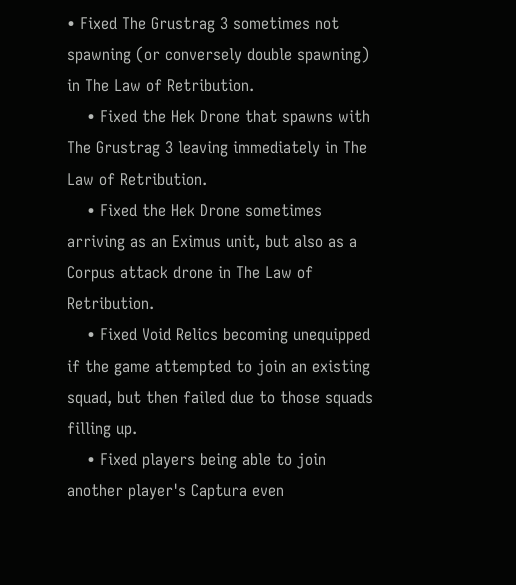• Fixed The Grustrag 3 sometimes not spawning (or conversely double spawning) in The Law of Retribution.
    • Fixed the Hek Drone that spawns with The Grustrag 3 leaving immediately in The Law of Retribution.
    • Fixed the Hek Drone sometimes arriving as an Eximus unit, but also as a Corpus attack drone in The Law of Retribution.
    • Fixed Void Relics becoming unequipped if the game attempted to join an existing squad, but then failed due to those squads filling up.
    • Fixed players being able to join another player's Captura even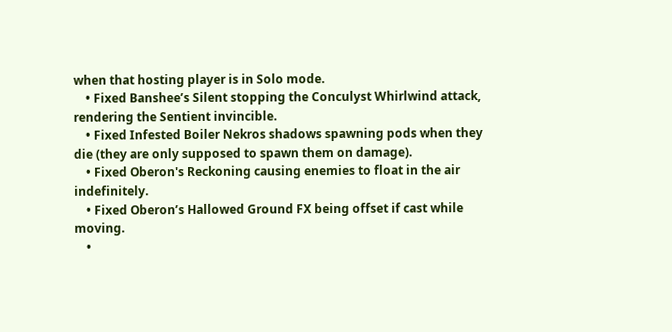when that hosting player is in Solo mode.
    • Fixed Banshee’s Silent stopping the Conculyst Whirlwind attack, rendering the Sentient invincible.
    • Fixed Infested Boiler Nekros shadows spawning pods when they die (they are only supposed to spawn them on damage).
    • Fixed Oberon's Reckoning causing enemies to float in the air indefinitely.
    • Fixed Oberon’s Hallowed Ground FX being offset if cast while moving.
    •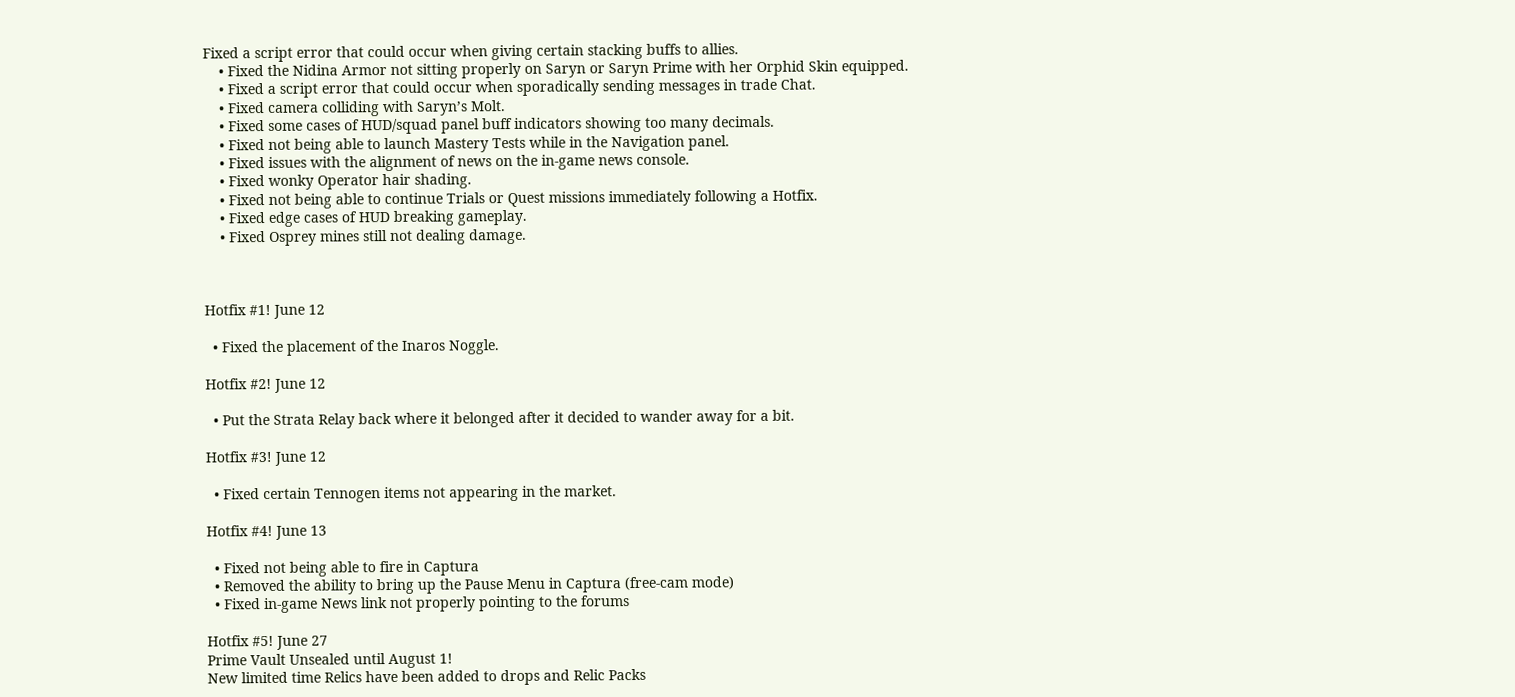Fixed a script error that could occur when giving certain stacking buffs to allies.
    • Fixed the Nidina Armor not sitting properly on Saryn or Saryn Prime with her Orphid Skin equipped.
    • Fixed a script error that could occur when sporadically sending messages in trade Chat.
    • Fixed camera colliding with Saryn’s Molt.
    • Fixed some cases of HUD/squad panel buff indicators showing too many decimals.
    • Fixed not being able to launch Mastery Tests while in the Navigation panel.
    • Fixed issues with the alignment of news on the in-game news console.
    • Fixed wonky Operator hair shading.
    • Fixed not being able to continue Trials or Quest missions immediately following a Hotfix.
    • Fixed edge cases of HUD breaking gameplay.
    • Fixed Osprey mines still not dealing damage.



Hotfix #1! June 12

  • Fixed the placement of the Inaros Noggle.

Hotfix #2! June 12

  • Put the Strata Relay back where it belonged after it decided to wander away for a bit.

Hotfix #3! June 12

  • Fixed certain Tennogen items not appearing in the market.

Hotfix #4! June 13

  • Fixed not being able to fire in Captura
  • Removed the ability to bring up the Pause Menu in Captura (free-cam mode)
  • Fixed in-game News link not properly pointing to the forums

Hotfix #5! June 27
Prime Vault Unsealed until August 1!
New limited time Relics have been added to drops and Relic Packs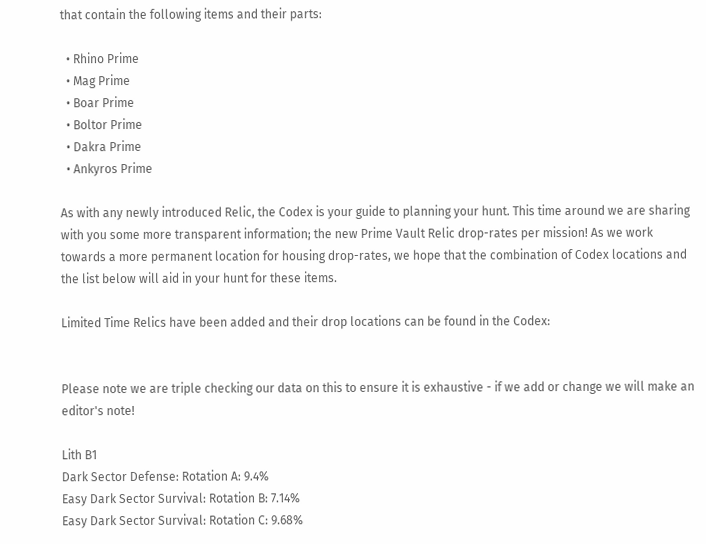that contain the following items and their parts:

  • Rhino Prime
  • Mag Prime
  • Boar Prime
  • Boltor Prime
  • Dakra Prime
  • Ankyros Prime

As with any newly introduced Relic, the Codex is your guide to planning your hunt. This time around we are sharing with you some more transparent information; the new Prime Vault Relic drop-rates per mission! As we work towards a more permanent location for housing drop-rates, we hope that the combination of Codex locations and the list below will aid in your hunt for these items.

Limited Time Relics have been added and their drop locations can be found in the Codex:


Please note we are triple checking our data on this to ensure it is exhaustive - if we add or change we will make an editor's note!

Lith B1
Dark Sector Defense: Rotation A: 9.4%
Easy Dark Sector Survival: Rotation B: 7.14%
Easy Dark Sector Survival: Rotation C: 9.68%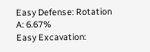Easy Defense: Rotation A: 6.67%
Easy Excavation: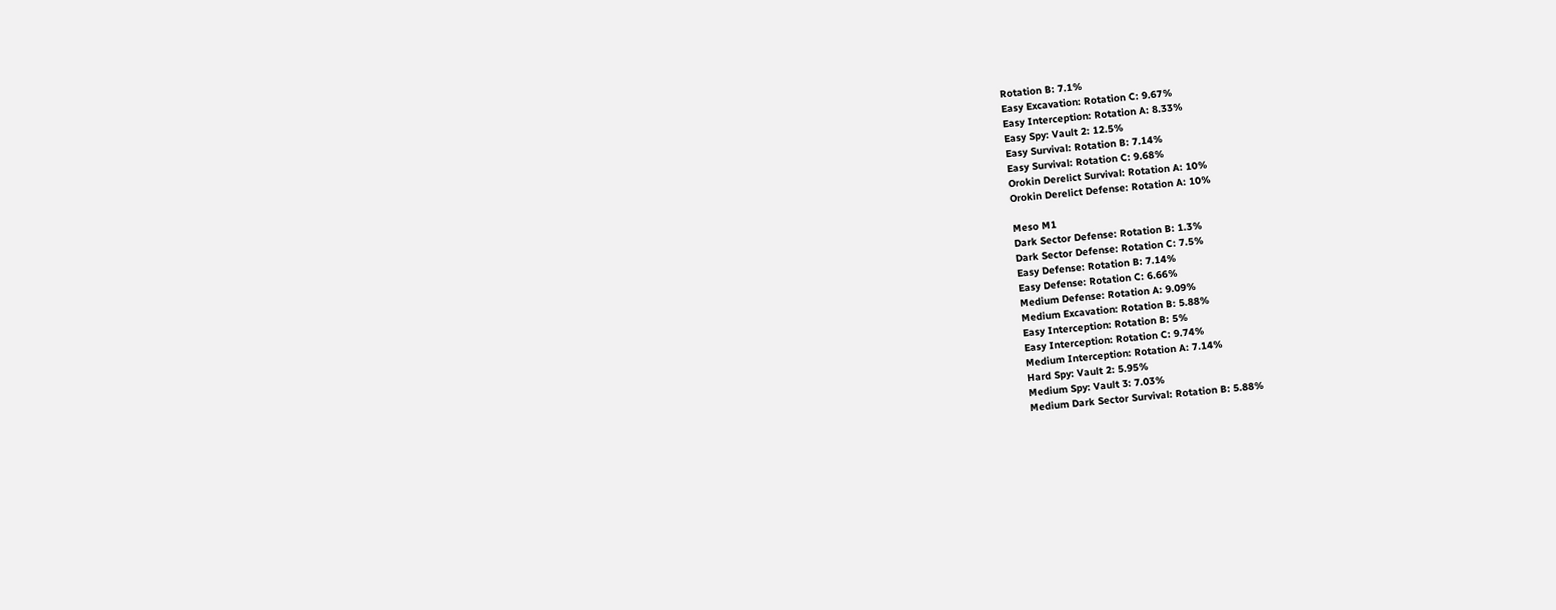Rotation B: 7.1%
Easy Excavation: Rotation C: 9.67%
Easy Interception: Rotation A: 8.33%
Easy Spy: Vault 2: 12.5%
Easy Survival: Rotation B: 7.14%
Easy Survival: Rotation C: 9.68%
Orokin Derelict Survival: Rotation A: 10%
Orokin Derelict Defense: Rotation A: 10%

Meso M1
Dark Sector Defense: Rotation B: 1.3%
Dark Sector Defense: Rotation C: 7.5%
Easy Defense: Rotation B: 7.14%
Easy Defense: Rotation C: 6.66%
Medium Defense: Rotation A: 9.09%
Medium Excavation: Rotation B: 5.88%
Easy Interception: Rotation B: 5%
Easy Interception: Rotation C: 9.74%
Medium Interception: Rotation A: 7.14%
Hard Spy: Vault 2: 5.95%
Medium Spy: Vault 3: 7.03%
Medium Dark Sector Survival: Rotation B: 5.88%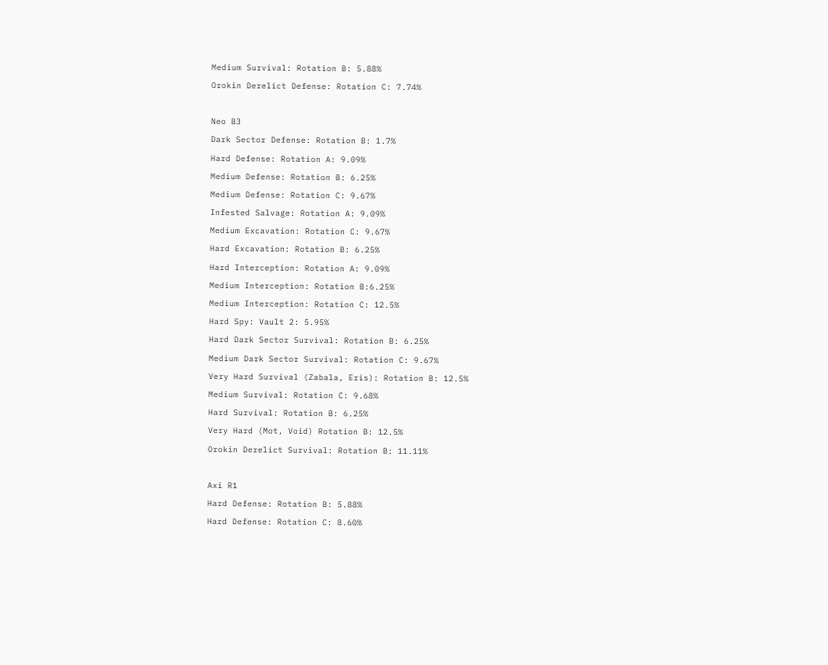Medium Survival: Rotation B: 5.88%
Orokin Derelict Defense: Rotation C: 7.74%

Neo B3
Dark Sector Defense: Rotation B: 1.7%
Hard Defense: Rotation A: 9.09%
Medium Defense: Rotation B: 6.25%
Medium Defense: Rotation C: 9.67%
Infested Salvage: Rotation A: 9.09%
Medium Excavation: Rotation C: 9.67%
Hard Excavation: Rotation B: 6.25%
Hard Interception: Rotation A: 9.09%
Medium Interception: Rotation B:6.25%
Medium Interception: Rotation C: 12.5%
Hard Spy: Vault 2: 5.95%
Hard Dark Sector Survival: Rotation B: 6.25%
Medium Dark Sector Survival: Rotation C: 9.67%
Very Hard Survival (Zabala, Eris): Rotation B: 12.5%
Medium Survival: Rotation C: 9.68%
Hard Survival: Rotation B: 6.25%
Very Hard (Mot, Void) Rotation B: 12.5%
Orokin Derelict Survival: Rotation B: 11.11%

Axi R1
Hard Defense: Rotation B: 5.88%
Hard Defense: Rotation C: 8.60%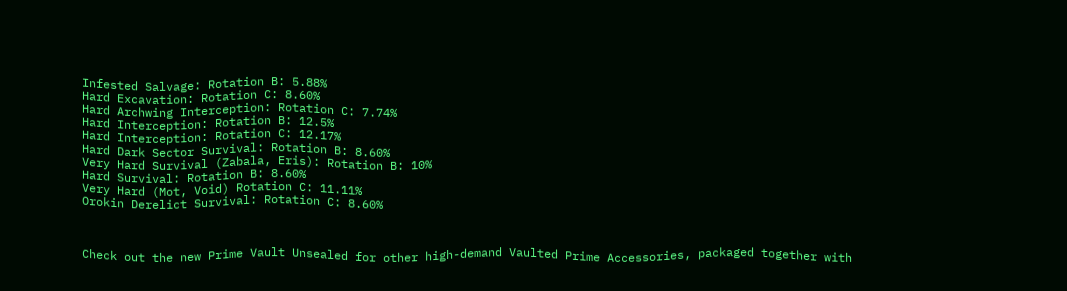Infested Salvage: Rotation B: 5.88%
Hard Excavation: Rotation C: 8.60%
Hard Archwing Interception: Rotation C: 7.74%
Hard Interception: Rotation B: 12.5%
Hard Interception: Rotation C: 12.17%
Hard Dark Sector Survival: Rotation B: 8.60%
Very Hard Survival (Zabala, Eris): Rotation B: 10%
Hard Survival: Rotation B: 8.60%
Very Hard (Mot, Void) Rotation C: 11.11%
Orokin Derelict Survival: Rotation C: 8.60%



Check out the new Prime Vault Unsealed for other high-demand Vaulted Prime Accessories, packaged together with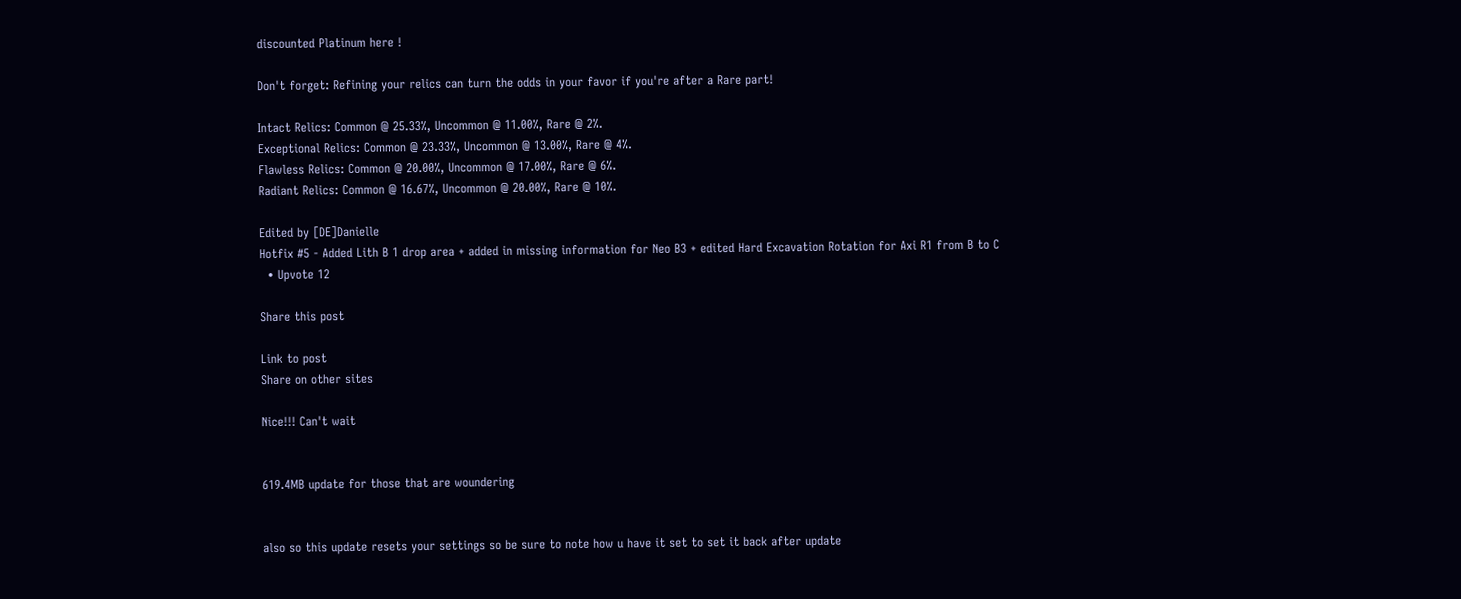discounted Platinum here !

Don't forget: Refining your relics can turn the odds in your favor if you're after a Rare part!

Intact Relics: Common @ 25.33%, Uncommon @ 11.00%, Rare @ 2%.
Exceptional Relics: Common @ 23.33%, Uncommon @ 13.00%, Rare @ 4%.
Flawless Relics: Common @ 20.00%, Uncommon @ 17.00%, Rare @ 6%.
Radiant Relics: Common @ 16.67%, Uncommon @ 20.00%, Rare @ 10%.

Edited by [DE]Danielle
Hotfix #5 - Added Lith B 1 drop area + added in missing information for Neo B3 + edited Hard Excavation Rotation for Axi R1 from B to C
  • Upvote 12

Share this post

Link to post
Share on other sites

Nice!!! Can't wait


619.4MB update for those that are woundering


also so this update resets your settings so be sure to note how u have it set to set it back after update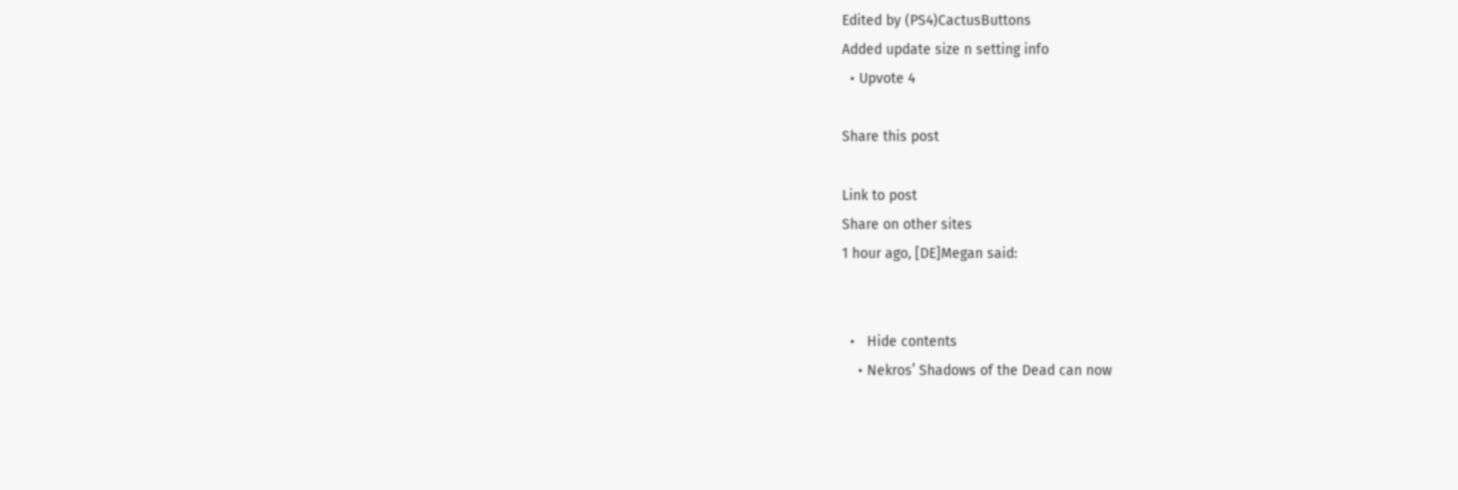Edited by (PS4)CactusButtons
Added update size n setting info
  • Upvote 4

Share this post

Link to post
Share on other sites
1 hour ago, [DE]Megan said:


  •   Hide contents
    • Nekros’ Shadows of the Dead can now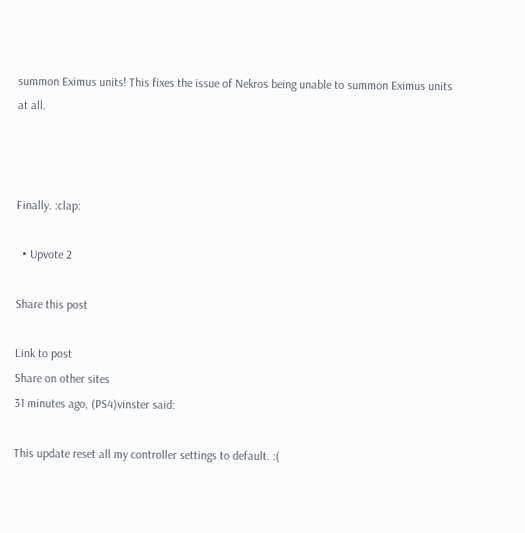summon Eximus units! This fixes the issue of Nekros being unable to summon Eximus units at all.



Finally. :clap:

  • Upvote 2

Share this post

Link to post
Share on other sites
31 minutes ago, (PS4)vinster said:

This update reset all my controller settings to default. :(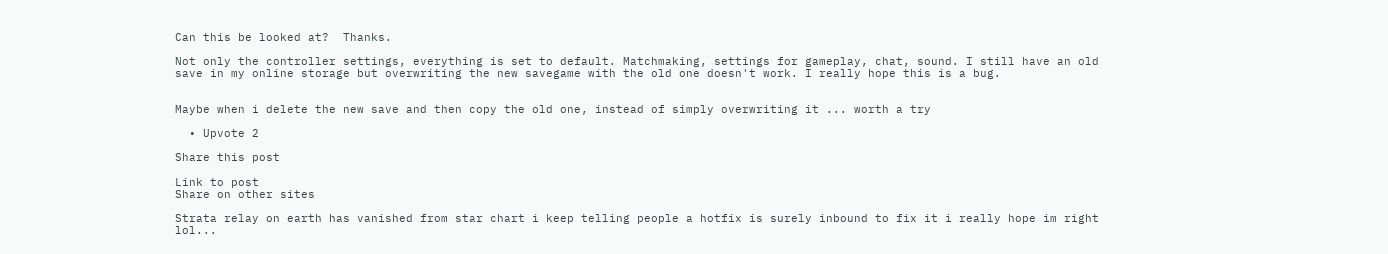Can this be looked at?  Thanks.

Not only the controller settings, everything is set to default. Matchmaking, settings for gameplay, chat, sound. I still have an old save in my online storage but overwriting the new savegame with the old one doesn't work. I really hope this is a bug.


Maybe when i delete the new save and then copy the old one, instead of simply overwriting it ... worth a try

  • Upvote 2

Share this post

Link to post
Share on other sites

Strata relay on earth has vanished from star chart i keep telling people a hotfix is surely inbound to fix it i really hope im right lol...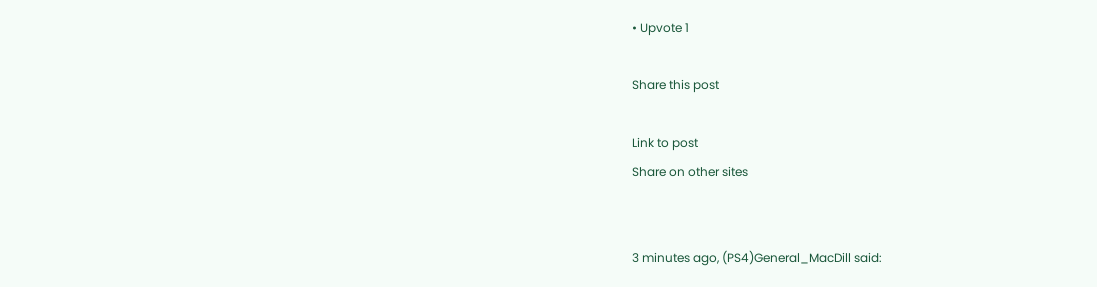• Upvote 1

Share this post

Link to post
Share on other sites


3 minutes ago, (PS4)General_MacDill said: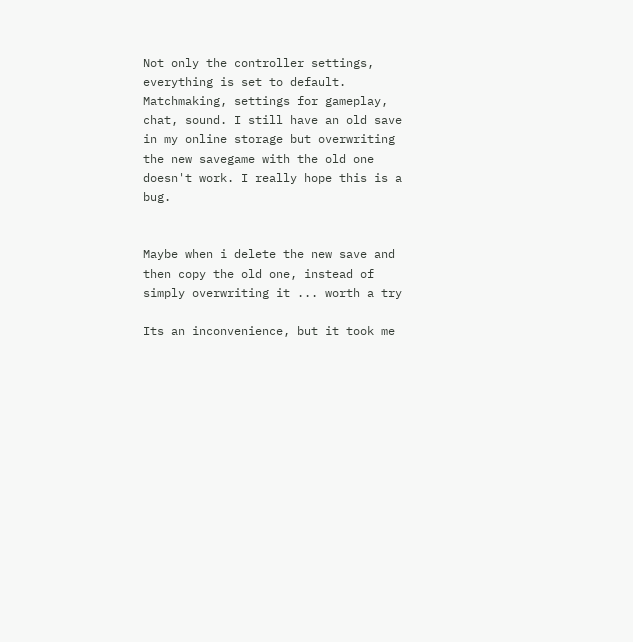Not only the controller settings, everything is set to default. Matchmaking, settings for gameplay, chat, sound. I still have an old save in my online storage but overwriting the new savegame with the old one doesn't work. I really hope this is a bug.


Maybe when i delete the new save and then copy the old one, instead of simply overwriting it ... worth a try

Its an inconvenience, but it took me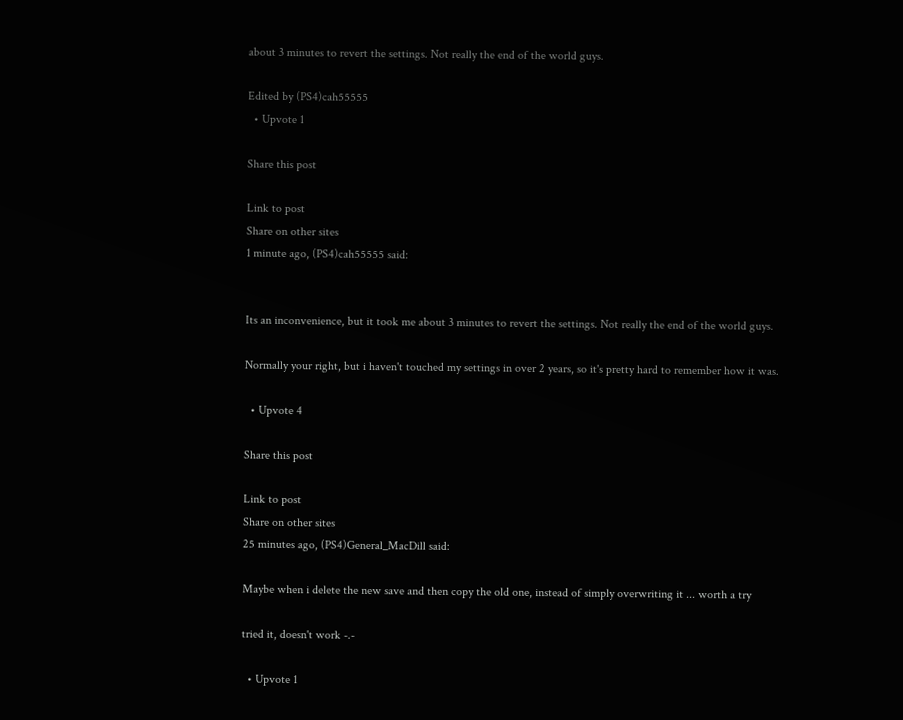about 3 minutes to revert the settings. Not really the end of the world guys.

Edited by (PS4)cah55555
  • Upvote 1

Share this post

Link to post
Share on other sites
1 minute ago, (PS4)cah55555 said:


Its an inconvenience, but it took me about 3 minutes to revert the settings. Not really the end of the world guys.

Normally your right, but i haven't touched my settings in over 2 years, so it's pretty hard to remember how it was.

  • Upvote 4

Share this post

Link to post
Share on other sites
25 minutes ago, (PS4)General_MacDill said:

Maybe when i delete the new save and then copy the old one, instead of simply overwriting it ... worth a try

tried it, doesn't work -.-

  • Upvote 1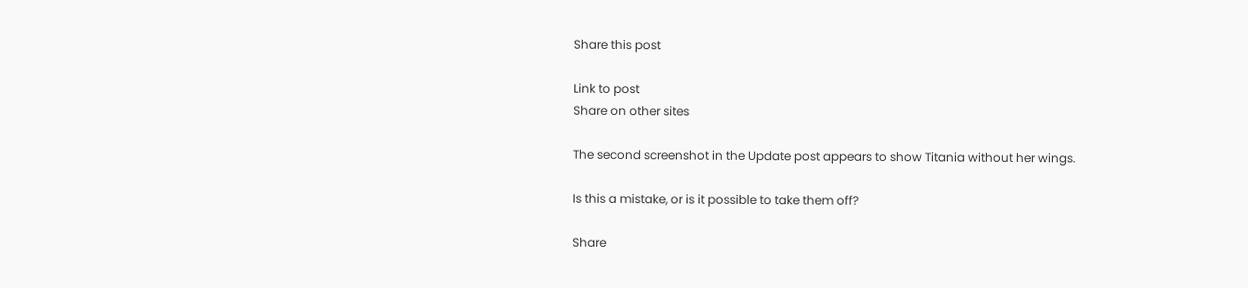Share this post

Link to post
Share on other sites

The second screenshot in the Update post appears to show Titania without her wings.

Is this a mistake, or is it possible to take them off?

Share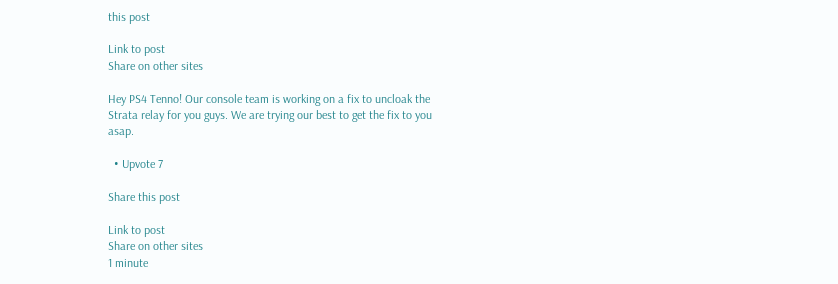this post

Link to post
Share on other sites

Hey PS4 Tenno! Our console team is working on a fix to uncloak the Strata relay for you guys. We are trying our best to get the fix to you asap.

  • Upvote 7

Share this post

Link to post
Share on other sites
1 minute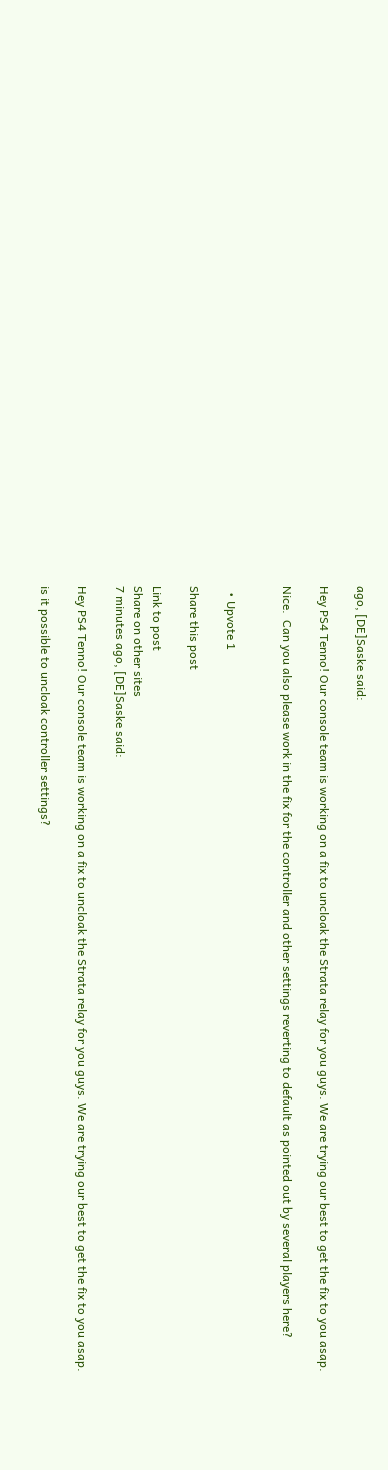ago, [DE]Saske said:

Hey PS4 Tenno! Our console team is working on a fix to uncloak the Strata relay for you guys. We are trying our best to get the fix to you asap.

Nice.  Can you also please work in the fix for the controller and other settings reverting to default as pointed out by several players here?


  • Upvote 1

Share this post

Link to post
Share on other sites
7 minutes ago, [DE]Saske said:

Hey PS4 Tenno! Our console team is working on a fix to uncloak the Strata relay for you guys. We are trying our best to get the fix to you asap.

is it possible to uncloak controller settings?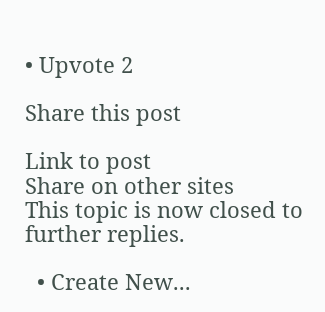• Upvote 2

Share this post

Link to post
Share on other sites
This topic is now closed to further replies.

  • Create New...